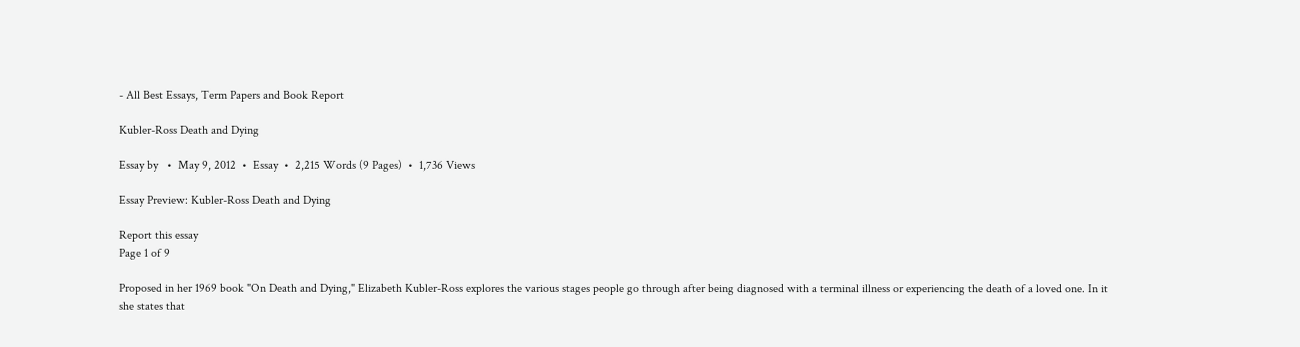- All Best Essays, Term Papers and Book Report

Kubler-Ross Death and Dying

Essay by   •  May 9, 2012  •  Essay  •  2,215 Words (9 Pages)  •  1,736 Views

Essay Preview: Kubler-Ross Death and Dying

Report this essay
Page 1 of 9

Proposed in her 1969 book "On Death and Dying," Elizabeth Kubler-Ross explores the various stages people go through after being diagnosed with a terminal illness or experiencing the death of a loved one. In it she states that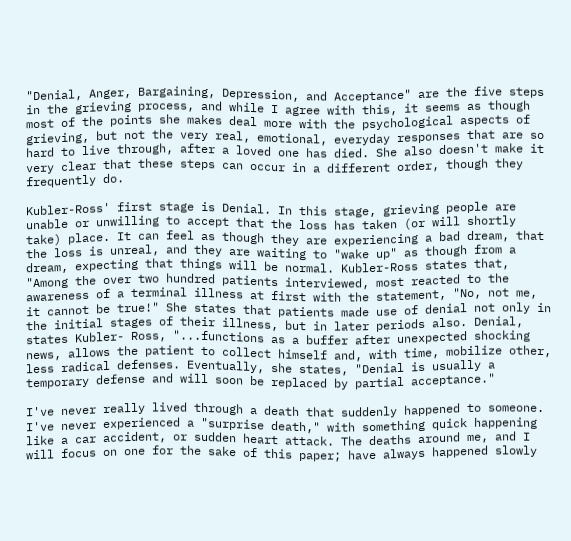"Denial, Anger, Bargaining, Depression, and Acceptance" are the five steps in the grieving process, and while I agree with this, it seems as though most of the points she makes deal more with the psychological aspects of grieving, but not the very real, emotional, everyday responses that are so hard to live through, after a loved one has died. She also doesn't make it very clear that these steps can occur in a different order, though they frequently do.

Kubler-Ross' first stage is Denial. In this stage, grieving people are unable or unwilling to accept that the loss has taken (or will shortly take) place. It can feel as though they are experiencing a bad dream, that the loss is unreal, and they are waiting to "wake up" as though from a dream, expecting that things will be normal. Kubler-Ross states that, "Among the over two hundred patients interviewed, most reacted to the awareness of a terminal illness at first with the statement, "No, not me, it cannot be true!" She states that patients made use of denial not only in the initial stages of their illness, but in later periods also. Denial, states Kubler- Ross, "...functions as a buffer after unexpected shocking news, allows the patient to collect himself and, with time, mobilize other, less radical defenses. Eventually, she states, "Denial is usually a temporary defense and will soon be replaced by partial acceptance."

I've never really lived through a death that suddenly happened to someone. I've never experienced a "surprise death," with something quick happening like a car accident, or sudden heart attack. The deaths around me, and I will focus on one for the sake of this paper; have always happened slowly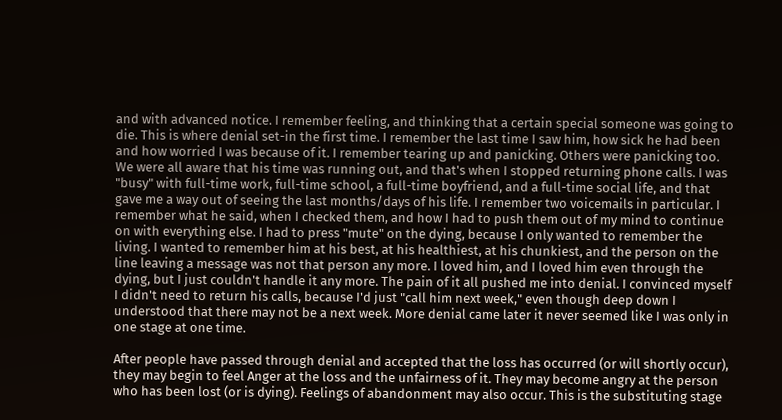and with advanced notice. I remember feeling, and thinking that a certain special someone was going to die. This is where denial set-in the first time. I remember the last time I saw him, how sick he had been and how worried I was because of it. I remember tearing up and panicking. Others were panicking too. We were all aware that his time was running out, and that's when I stopped returning phone calls. I was "busy" with full-time work, full-time school, a full-time boyfriend, and a full-time social life, and that gave me a way out of seeing the last months/days of his life. I remember two voicemails in particular. I remember what he said, when I checked them, and how I had to push them out of my mind to continue on with everything else. I had to press "mute" on the dying, because I only wanted to remember the living. I wanted to remember him at his best, at his healthiest, at his chunkiest, and the person on the line leaving a message was not that person any more. I loved him, and I loved him even through the dying, but I just couldn't handle it any more. The pain of it all pushed me into denial. I convinced myself I didn't need to return his calls, because I'd just "call him next week," even though deep down I understood that there may not be a next week. More denial came later it never seemed like I was only in one stage at one time.

After people have passed through denial and accepted that the loss has occurred (or will shortly occur), they may begin to feel Anger at the loss and the unfairness of it. They may become angry at the person who has been lost (or is dying). Feelings of abandonment may also occur. This is the substituting stage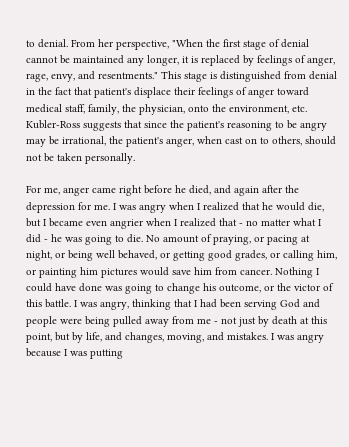to denial. From her perspective, "When the first stage of denial cannot be maintained any longer, it is replaced by feelings of anger, rage, envy, and resentments." This stage is distinguished from denial in the fact that patient's displace their feelings of anger toward medical staff, family, the physician, onto the environment, etc. Kubler-Ross suggests that since the patient's reasoning to be angry may be irrational, the patient's anger, when cast on to others, should not be taken personally.

For me, anger came right before he died, and again after the depression for me. I was angry when I realized that he would die, but I became even angrier when I realized that - no matter what I did - he was going to die. No amount of praying, or pacing at night, or being well behaved, or getting good grades, or calling him, or painting him pictures would save him from cancer. Nothing I could have done was going to change his outcome, or the victor of this battle. I was angry, thinking that I had been serving God and people were being pulled away from me - not just by death at this point, but by life, and changes, moving, and mistakes. I was angry because I was putting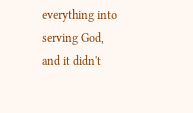everything into serving God, and it didn't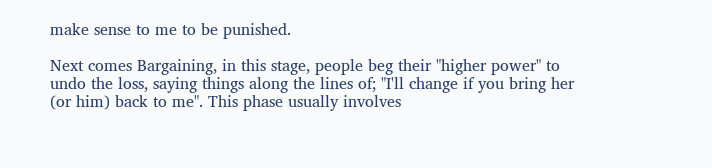make sense to me to be punished.

Next comes Bargaining, in this stage, people beg their "higher power" to undo the loss, saying things along the lines of; "I'll change if you bring her (or him) back to me". This phase usually involves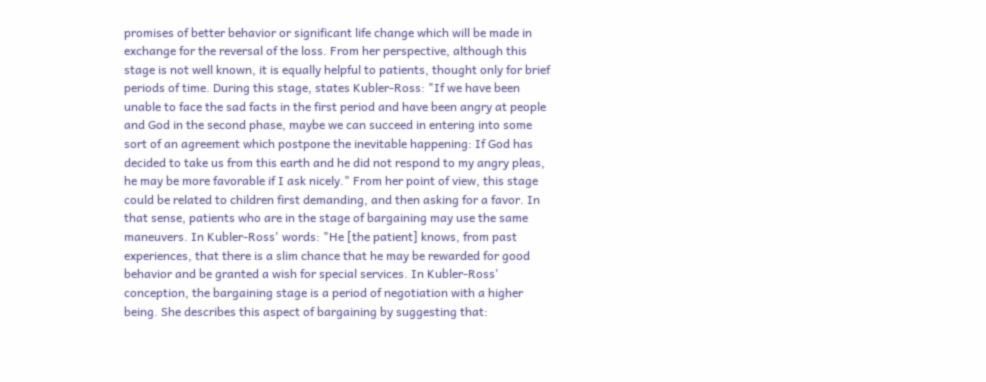promises of better behavior or significant life change which will be made in exchange for the reversal of the loss. From her perspective, although this stage is not well known, it is equally helpful to patients, thought only for brief periods of time. During this stage, states Kubler-Ross: "If we have been unable to face the sad facts in the first period and have been angry at people and God in the second phase, maybe we can succeed in entering into some sort of an agreement which postpone the inevitable happening: If God has decided to take us from this earth and he did not respond to my angry pleas, he may be more favorable if I ask nicely." From her point of view, this stage could be related to children first demanding, and then asking for a favor. In that sense, patients who are in the stage of bargaining may use the same maneuvers. In Kubler-Ross' words: "He [the patient] knows, from past experiences, that there is a slim chance that he may be rewarded for good behavior and be granted a wish for special services. In Kubler-Ross' conception, the bargaining stage is a period of negotiation with a higher being. She describes this aspect of bargaining by suggesting that: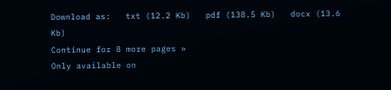Download as:   txt (12.2 Kb)   pdf (138.5 Kb)   docx (13.6 Kb)
Continue for 8 more pages »
Only available on